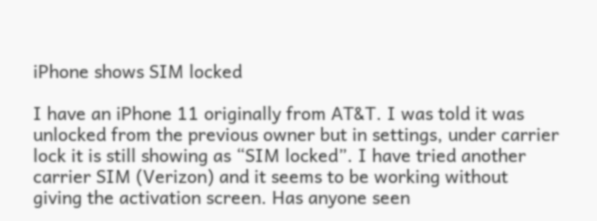iPhone shows SIM locked

I have an iPhone 11 originally from AT&T. I was told it was unlocked from the previous owner but in settings, under carrier lock it is still showing as “SIM locked”. I have tried another carrier SIM (Verizon) and it seems to be working without giving the activation screen. Has anyone seen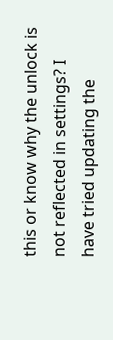this or know why the unlock is not reflected in settings? I have tried updating the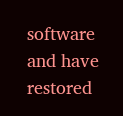software and have restored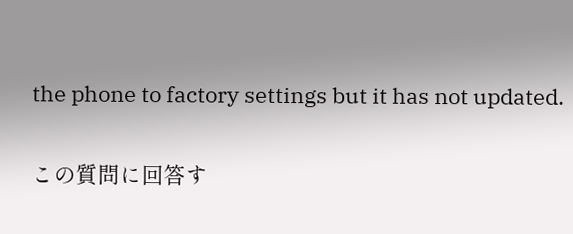the phone to factory settings but it has not updated.

この質問に回答す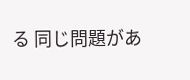る 同じ問題があ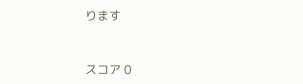ります


スコア 0